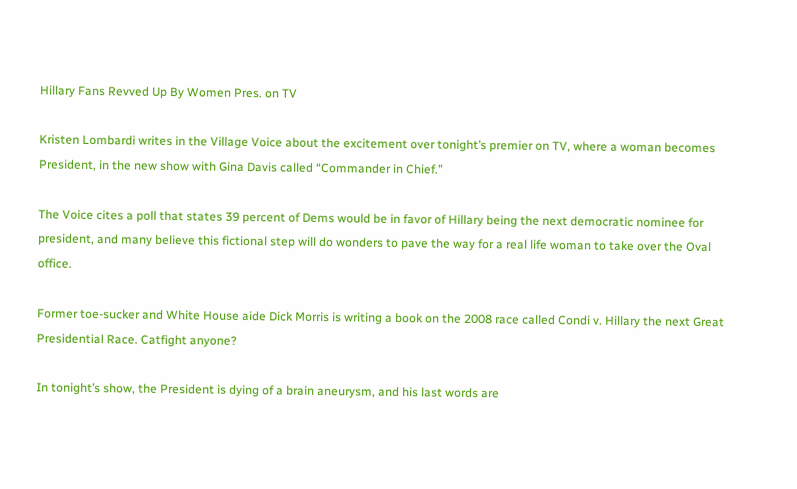Hillary Fans Revved Up By Women Pres. on TV

Kristen Lombardi writes in the Village Voice about the excitement over tonight’s premier on TV, where a woman becomes President, in the new show with Gina Davis called “Commander in Chief.”

The Voice cites a poll that states 39 percent of Dems would be in favor of Hillary being the next democratic nominee for president, and many believe this fictional step will do wonders to pave the way for a real life woman to take over the Oval office.

Former toe-sucker and White House aide Dick Morris is writing a book on the 2008 race called Condi v. Hillary the next Great Presidential Race. Catfight anyone?

In tonight’s show, the President is dying of a brain aneurysm, and his last words are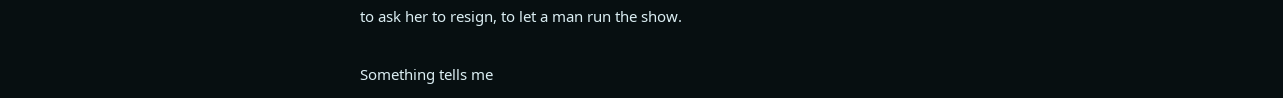to ask her to resign, to let a man run the show.

Something tells me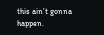this ain’t gonna happen.